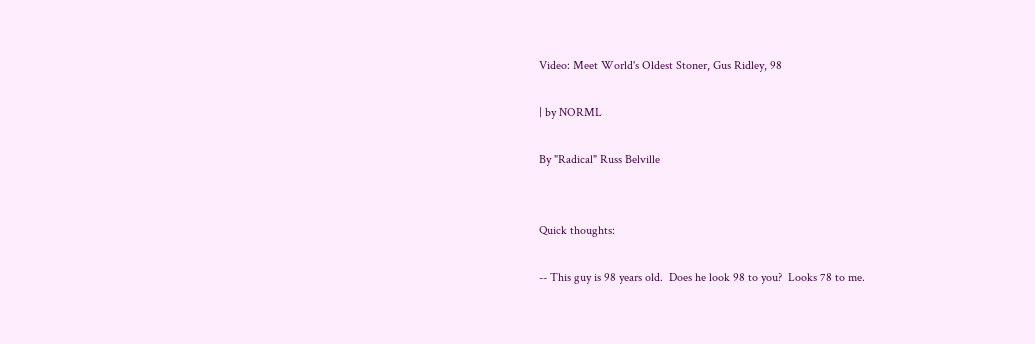Video: Meet World's Oldest Stoner, Gus Ridley, 98

| by NORML

By "Radical" Russ Belville


Quick thoughts:

-- This guy is 98 years old.  Does he look 98 to you?  Looks 78 to me.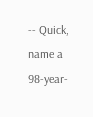-- Quick, name a 98-year-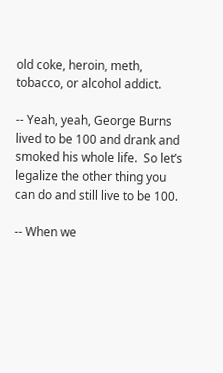old coke, heroin, meth, tobacco, or alcohol addict.

-- Yeah, yeah, George Burns lived to be 100 and drank and smoked his whole life.  So let’s legalize the other thing you can do and still live to be 100.

-- When we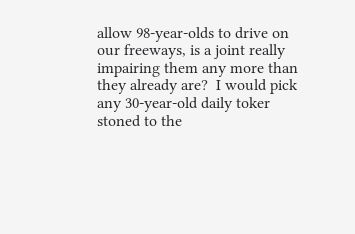allow 98-year-olds to drive on our freeways, is a joint really impairing them any more than they already are?  I would pick any 30-year-old daily toker stoned to the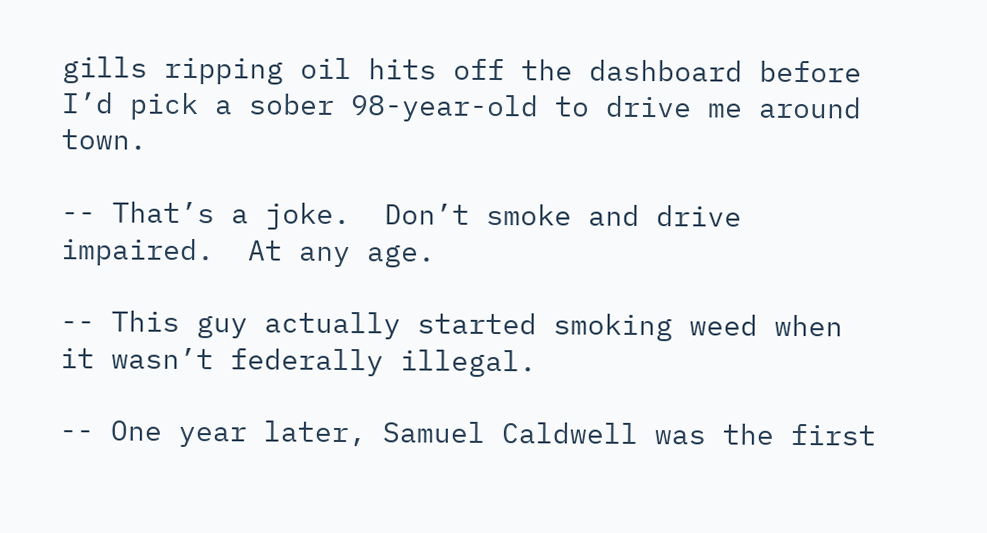gills ripping oil hits off the dashboard before I’d pick a sober 98-year-old to drive me around town.

-- That’s a joke.  Don’t smoke and drive impaired.  At any age.

-- This guy actually started smoking weed when it wasn’t federally illegal.

-- One year later, Samuel Caldwell was the first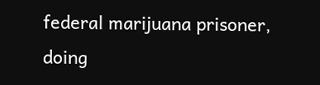federal marijuana prisoner, doing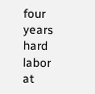four years hard labor at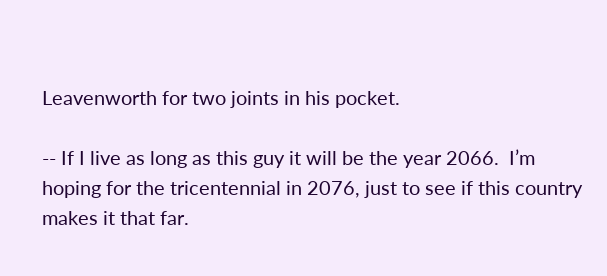Leavenworth for two joints in his pocket.

-- If I live as long as this guy it will be the year 2066.  I’m hoping for the tricentennial in 2076, just to see if this country makes it that far.